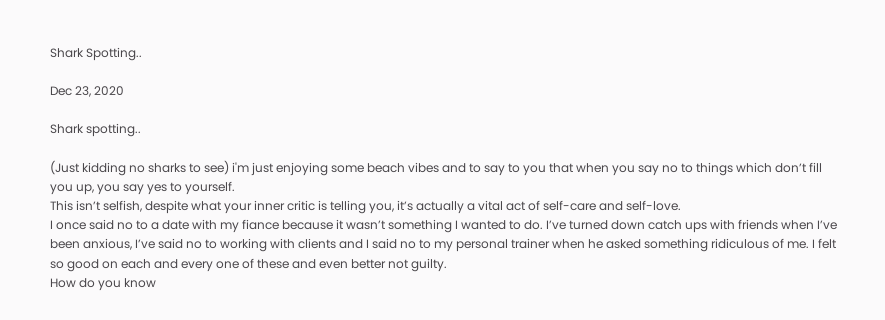Shark Spotting..

Dec 23, 2020

Shark spotting..

(Just kidding no sharks to see) i'm just enjoying some beach vibes and to say to you that when you say no to things which don’t fill you up, you say yes to yourself.
This isn’t selfish, despite what your inner critic is telling you, it’s actually a vital act of self-care and self-love.
I once said no to a date with my fiance because it wasn’t something I wanted to do. I’ve turned down catch ups with friends when I’ve been anxious, I’ve said no to working with clients and I said no to my personal trainer when he asked something ridiculous of me. I felt so good on each and every one of these and even better not guilty.
How do you know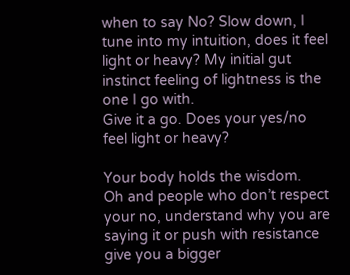when to say No? Slow down, I tune into my intuition, does it feel light or heavy? My initial gut instinct feeling of lightness is the one I go with.
Give it a go. Does your yes/no feel light or heavy?

Your body holds the wisdom.
Oh and people who don’t respect your no, understand why you are saying it or push with resistance give you a bigger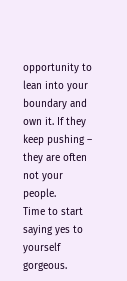opportunity to lean into your boundary and own it. If they keep pushing – they are often not your people.
Time to start saying yes to yourself gorgeous.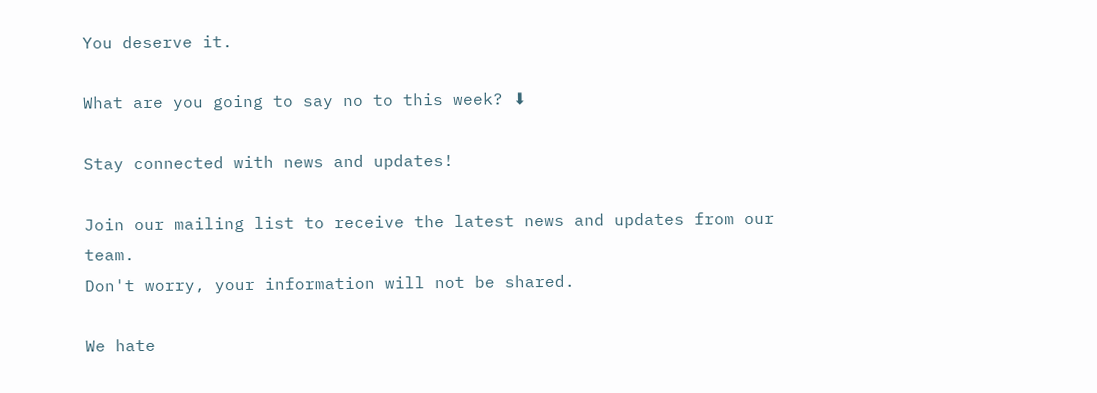You deserve it.

What are you going to say no to this week? ⬇

Stay connected with news and updates!

Join our mailing list to receive the latest news and updates from our team.
Don't worry, your information will not be shared.

We hate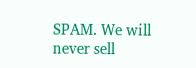SPAM. We will never sell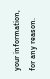your information, for any reason.